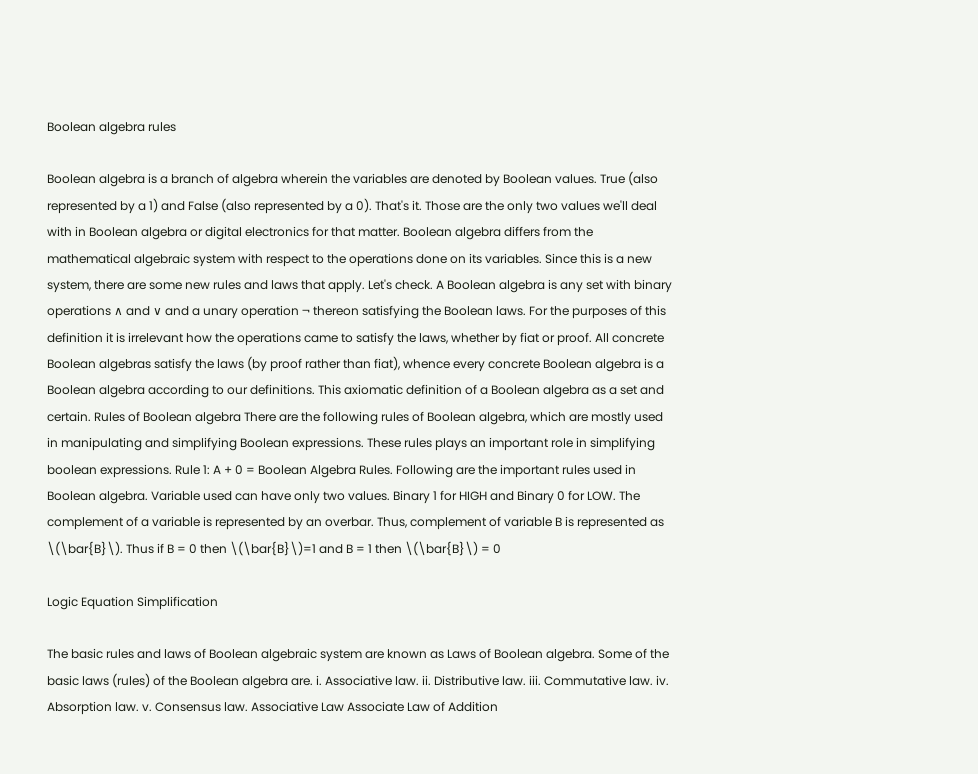Boolean algebra rules

Boolean algebra is a branch of algebra wherein the variables are denoted by Boolean values. True (also represented by a 1) and False (also represented by a 0). That's it. Those are the only two values we'll deal with in Boolean algebra or digital electronics for that matter. Boolean algebra differs from the mathematical algebraic system with respect to the operations done on its variables. Since this is a new system, there are some new rules and laws that apply. Let's check. A Boolean algebra is any set with binary operations ∧ and ∨ and a unary operation ¬ thereon satisfying the Boolean laws. For the purposes of this definition it is irrelevant how the operations came to satisfy the laws, whether by fiat or proof. All concrete Boolean algebras satisfy the laws (by proof rather than fiat), whence every concrete Boolean algebra is a Boolean algebra according to our definitions. This axiomatic definition of a Boolean algebra as a set and certain. Rules of Boolean algebra There are the following rules of Boolean algebra, which are mostly used in manipulating and simplifying Boolean expressions. These rules plays an important role in simplifying boolean expressions. Rule 1: A + 0 = Boolean Algebra Rules. Following are the important rules used in Boolean algebra. Variable used can have only two values. Binary 1 for HIGH and Binary 0 for LOW. The complement of a variable is represented by an overbar. Thus, complement of variable B is represented as \(\bar{B}\). Thus if B = 0 then \(\bar{B}\)=1 and B = 1 then \(\bar{B}\) = 0

Logic Equation Simplification

The basic rules and laws of Boolean algebraic system are known as Laws of Boolean algebra. Some of the basic laws (rules) of the Boolean algebra are. i. Associative law. ii. Distributive law. iii. Commutative law. iv. Absorption law. v. Consensus law. Associative Law Associate Law of Addition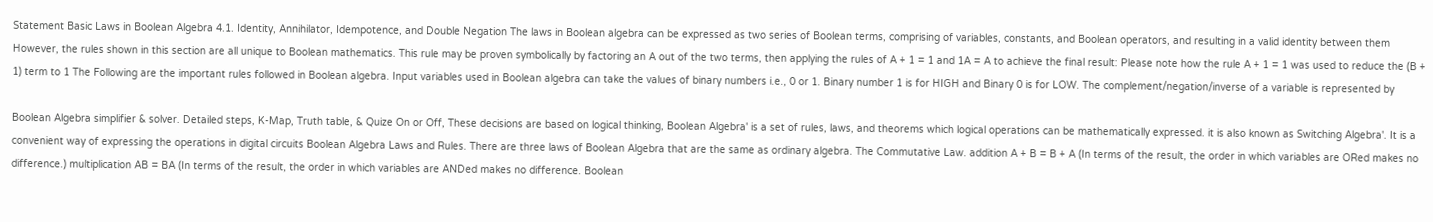Statement Basic Laws in Boolean Algebra 4.1. Identity, Annihilator, Idempotence, and Double Negation The laws in Boolean algebra can be expressed as two series of Boolean terms, comprising of variables, constants, and Boolean operators, and resulting in a valid identity between them However, the rules shown in this section are all unique to Boolean mathematics. This rule may be proven symbolically by factoring an A out of the two terms, then applying the rules of A + 1 = 1 and 1A = A to achieve the final result: Please note how the rule A + 1 = 1 was used to reduce the (B + 1) term to 1 The Following are the important rules followed in Boolean algebra. Input variables used in Boolean algebra can take the values of binary numbers i.e., 0 or 1. Binary number 1 is for HIGH and Binary 0 is for LOW. The complement/negation/inverse of a variable is represented by

Boolean Algebra simplifier & solver. Detailed steps, K-Map, Truth table, & Quize On or Off, These decisions are based on logical thinking, Boolean Algebra' is a set of rules, laws, and theorems which logical operations can be mathematically expressed. it is also known as Switching Algebra'. It is a convenient way of expressing the operations in digital circuits Boolean Algebra Laws and Rules. There are three laws of Boolean Algebra that are the same as ordinary algebra. The Commutative Law. addition A + B = B + A (In terms of the result, the order in which variables are ORed makes no difference.) multiplication AB = BA (In terms of the result, the order in which variables are ANDed makes no difference. Boolean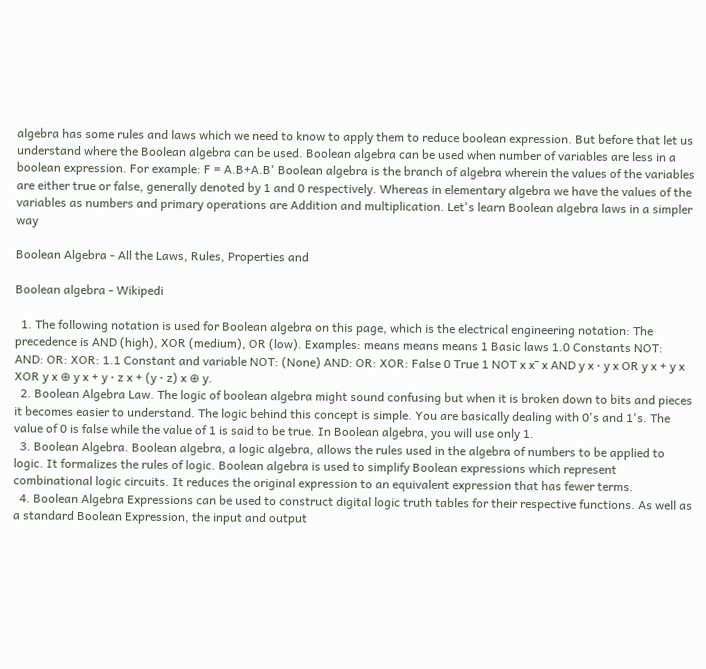algebra has some rules and laws which we need to know to apply them to reduce boolean expression. But before that let us understand where the Boolean algebra can be used. Boolean algebra can be used when number of variables are less in a boolean expression. For example: F = A.B+A.B' Boolean algebra is the branch of algebra wherein the values of the variables are either true or false, generally denoted by 1 and 0 respectively. Whereas in elementary algebra we have the values of the variables as numbers and primary operations are Addition and multiplication. Let's learn Boolean algebra laws in a simpler way

Boolean Algebra - All the Laws, Rules, Properties and

Boolean algebra - Wikipedi

  1. The following notation is used for Boolean algebra on this page, which is the electrical engineering notation: The precedence is AND (high), XOR (medium), OR (low). Examples: means means means 1 Basic laws 1.0 Constants NOT: AND: OR: XOR: 1.1 Constant and variable NOT: (None) AND: OR: XOR: False 0 True 1 NOT x x¯ x AND y x ⋅ y x OR y x + y x XOR y x ⊕ y x + y ⋅ z x + (y ⋅ z) x ⊕ y.
  2. Boolean Algebra Law. The logic of boolean algebra might sound confusing but when it is broken down to bits and pieces it becomes easier to understand. The logic behind this concept is simple. You are basically dealing with 0's and 1's. The value of 0 is false while the value of 1 is said to be true. In Boolean algebra, you will use only 1.
  3. Boolean Algebra. Boolean algebra, a logic algebra, allows the rules used in the algebra of numbers to be applied to logic. It formalizes the rules of logic. Boolean algebra is used to simplify Boolean expressions which represent combinational logic circuits. It reduces the original expression to an equivalent expression that has fewer terms.
  4. Boolean Algebra Expressions can be used to construct digital logic truth tables for their respective functions. As well as a standard Boolean Expression, the input and output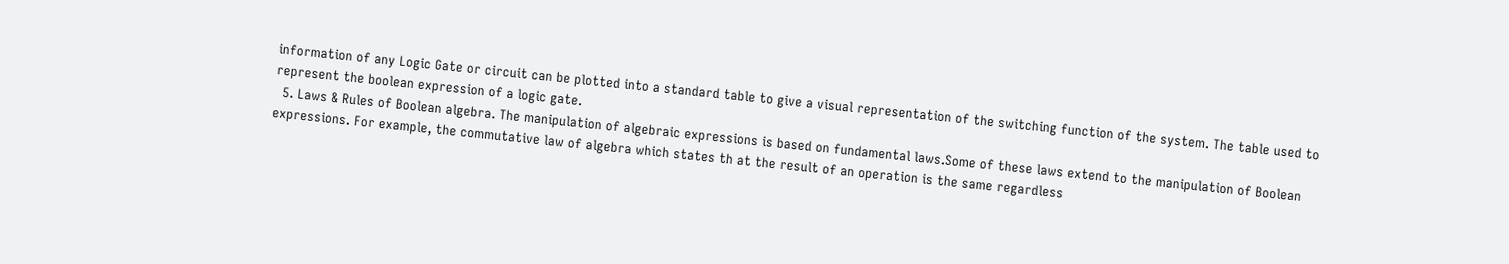information of any Logic Gate or circuit can be plotted into a standard table to give a visual representation of the switching function of the system. The table used to represent the boolean expression of a logic gate.
  5. Laws & Rules of Boolean algebra. The manipulation of algebraic expressions is based on fundamental laws.Some of these laws extend to the manipulation of Boolean expressions. For example, the commutative law of algebra which states th at the result of an operation is the same regardless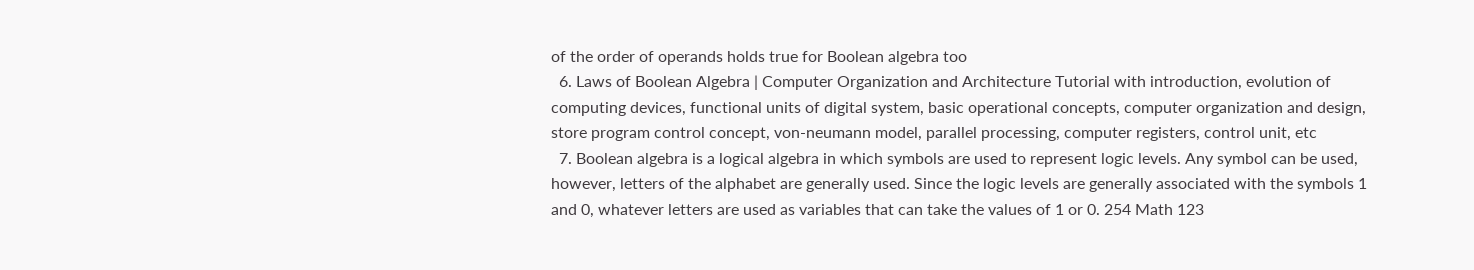of the order of operands holds true for Boolean algebra too
  6. Laws of Boolean Algebra | Computer Organization and Architecture Tutorial with introduction, evolution of computing devices, functional units of digital system, basic operational concepts, computer organization and design, store program control concept, von-neumann model, parallel processing, computer registers, control unit, etc
  7. Boolean algebra is a logical algebra in which symbols are used to represent logic levels. Any symbol can be used, however, letters of the alphabet are generally used. Since the logic levels are generally associated with the symbols 1 and 0, whatever letters are used as variables that can take the values of 1 or 0. 254 Math 123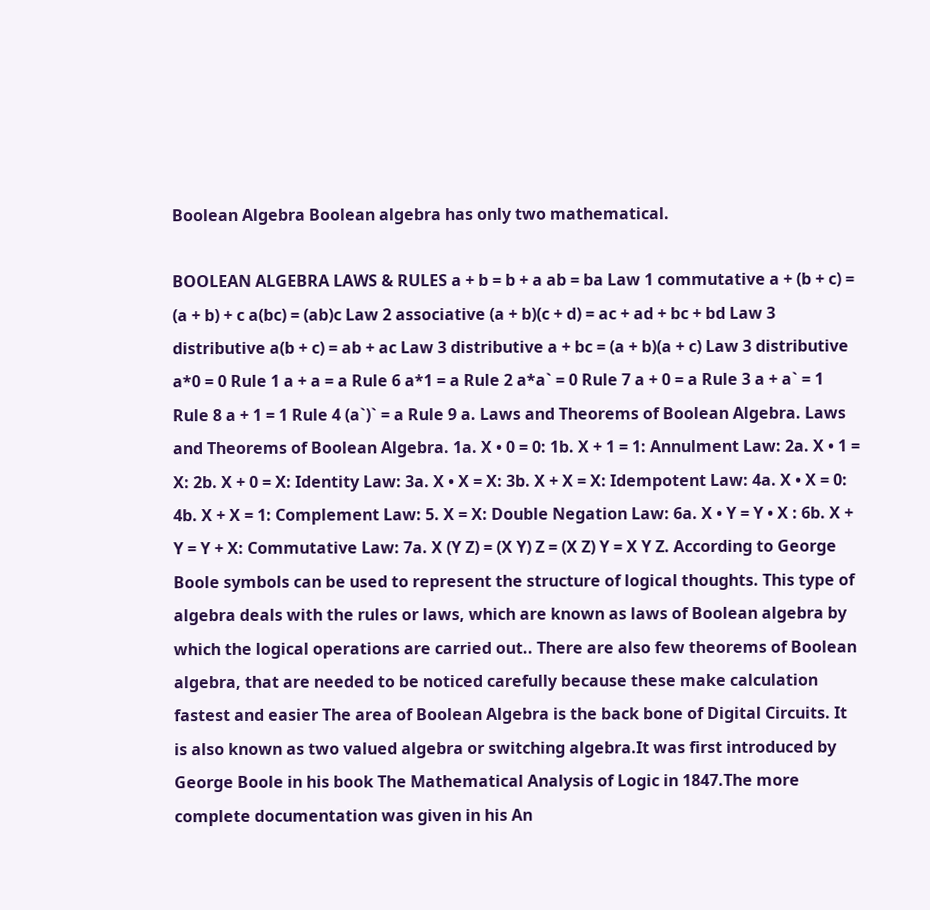Boolean Algebra Boolean algebra has only two mathematical.

BOOLEAN ALGEBRA LAWS & RULES a + b = b + a ab = ba Law 1 commutative a + (b + c) = (a + b) + c a(bc) = (ab)c Law 2 associative (a + b)(c + d) = ac + ad + bc + bd Law 3 distributive a(b + c) = ab + ac Law 3 distributive a + bc = (a + b)(a + c) Law 3 distributive a*0 = 0 Rule 1 a + a = a Rule 6 a*1 = a Rule 2 a*a` = 0 Rule 7 a + 0 = a Rule 3 a + a` = 1 Rule 8 a + 1 = 1 Rule 4 (a`)` = a Rule 9 a. Laws and Theorems of Boolean Algebra. Laws and Theorems of Boolean Algebra. 1a. X • 0 = 0: 1b. X + 1 = 1: Annulment Law: 2a. X • 1 = X: 2b. X + 0 = X: Identity Law: 3a. X • X = X: 3b. X + X = X: Idempotent Law: 4a. X • X = 0: 4b. X + X = 1: Complement Law: 5. X = X: Double Negation Law: 6a. X • Y = Y • X : 6b. X + Y = Y + X: Commutative Law: 7a. X (Y Z) = (X Y) Z = (X Z) Y = X Y Z. According to George Boole symbols can be used to represent the structure of logical thoughts. This type of algebra deals with the rules or laws, which are known as laws of Boolean algebra by which the logical operations are carried out.. There are also few theorems of Boolean algebra, that are needed to be noticed carefully because these make calculation fastest and easier The area of Boolean Algebra is the back bone of Digital Circuits. It is also known as two valued algebra or switching algebra.It was first introduced by George Boole in his book The Mathematical Analysis of Logic in 1847.The more complete documentation was given in his An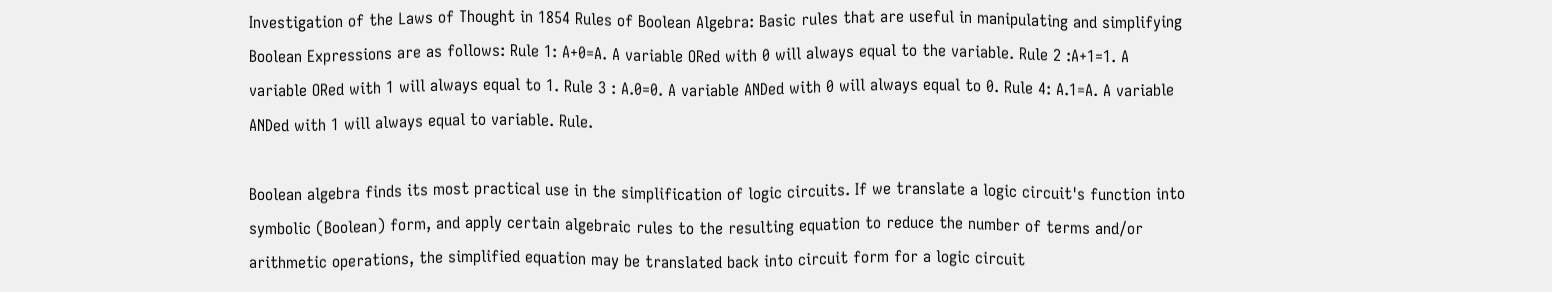Investigation of the Laws of Thought in 1854 Rules of Boolean Algebra: Basic rules that are useful in manipulating and simplifying Boolean Expressions are as follows: Rule 1: A+0=A. A variable ORed with 0 will always equal to the variable. Rule 2 :A+1=1. A variable ORed with 1 will always equal to 1. Rule 3 : A.0=0. A variable ANDed with 0 will always equal to 0. Rule 4: A.1=A. A variable ANDed with 1 will always equal to variable. Rule.

Boolean algebra finds its most practical use in the simplification of logic circuits. If we translate a logic circuit's function into symbolic (Boolean) form, and apply certain algebraic rules to the resulting equation to reduce the number of terms and/or arithmetic operations, the simplified equation may be translated back into circuit form for a logic circuit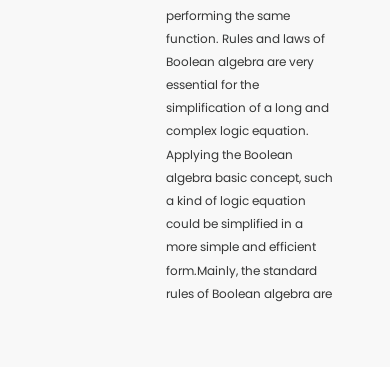performing the same function. Rules and laws of Boolean algebra are very essential for the simplification of a long and complex logic equation. Applying the Boolean algebra basic concept, such a kind of logic equation could be simplified in a more simple and efficient form.Mainly, the standard rules of Boolean algebra are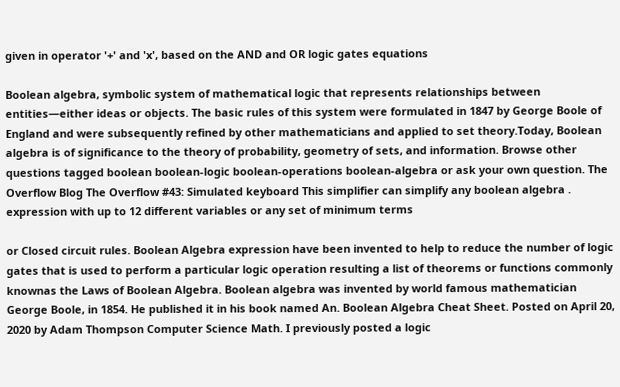given in operator '+' and 'x', based on the AND and OR logic gates equations

Boolean algebra, symbolic system of mathematical logic that represents relationships between entities—either ideas or objects. The basic rules of this system were formulated in 1847 by George Boole of England and were subsequently refined by other mathematicians and applied to set theory.Today, Boolean algebra is of significance to the theory of probability, geometry of sets, and information. Browse other questions tagged boolean boolean-logic boolean-operations boolean-algebra or ask your own question. The Overflow Blog The Overflow #43: Simulated keyboard This simplifier can simplify any boolean algebra . expression with up to 12 different variables or any set of minimum terms

or Closed circuit rules. Boolean Algebra expression have been invented to help to reduce the number of logic gates that is used to perform a particular logic operation resulting a list of theorems or functions commonly knownas the Laws of Boolean Algebra. Boolean algebra was invented by world famous mathematician George Boole, in 1854. He published it in his book named An. Boolean Algebra Cheat Sheet. Posted on April 20, 2020 by Adam Thompson Computer Science Math. I previously posted a logic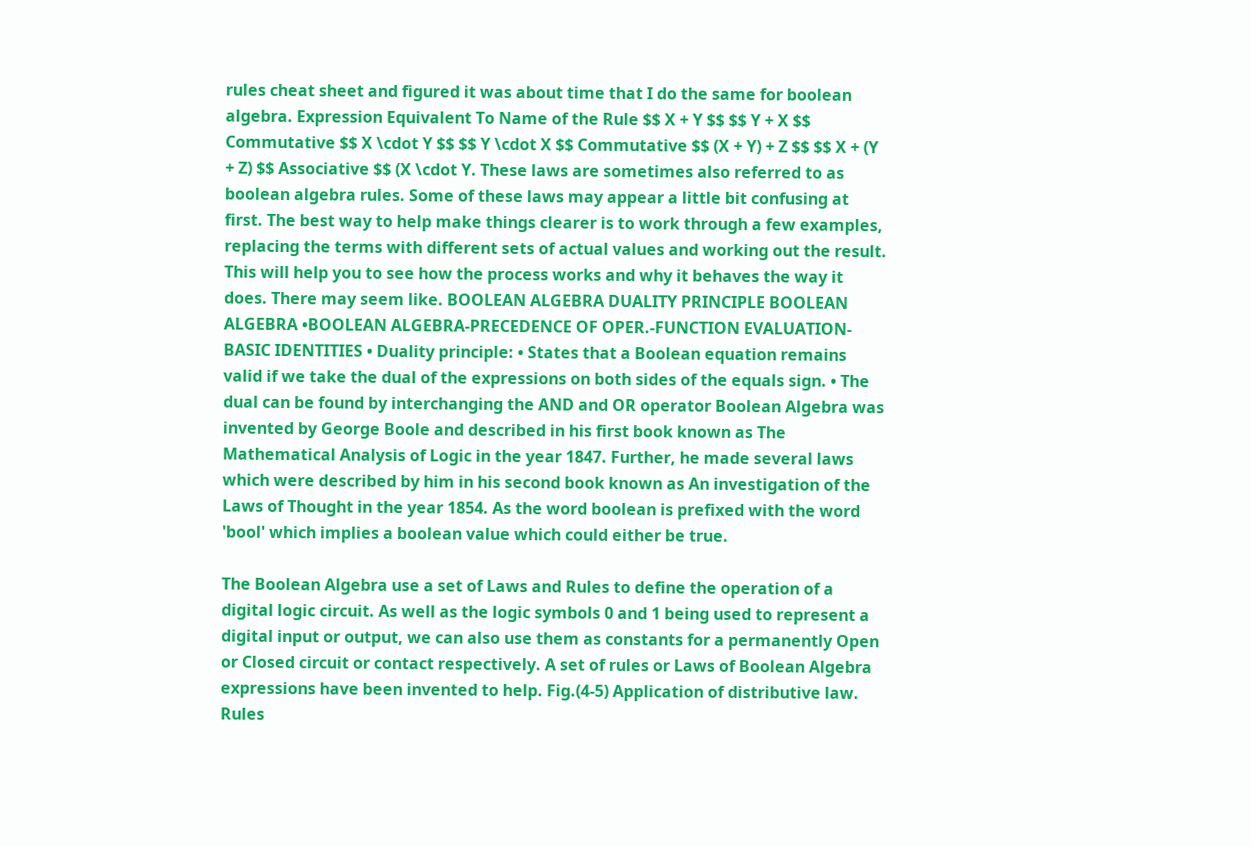rules cheat sheet and figured it was about time that I do the same for boolean algebra. Expression Equivalent To Name of the Rule $$ X + Y $$ $$ Y + X $$ Commutative $$ X \cdot Y $$ $$ Y \cdot X $$ Commutative $$ (X + Y) + Z $$ $$ X + (Y + Z) $$ Associative $$ (X \cdot Y. These laws are sometimes also referred to as boolean algebra rules. Some of these laws may appear a little bit confusing at first. The best way to help make things clearer is to work through a few examples, replacing the terms with different sets of actual values and working out the result. This will help you to see how the process works and why it behaves the way it does. There may seem like. BOOLEAN ALGEBRA DUALITY PRINCIPLE BOOLEAN ALGEBRA •BOOLEAN ALGEBRA-PRECEDENCE OF OPER.-FUNCTION EVALUATION-BASIC IDENTITIES • Duality principle: • States that a Boolean equation remains valid if we take the dual of the expressions on both sides of the equals sign. • The dual can be found by interchanging the AND and OR operator Boolean Algebra was invented by George Boole and described in his first book known as The Mathematical Analysis of Logic in the year 1847. Further, he made several laws which were described by him in his second book known as An investigation of the Laws of Thought in the year 1854. As the word boolean is prefixed with the word 'bool' which implies a boolean value which could either be true.

The Boolean Algebra use a set of Laws and Rules to define the operation of a digital logic circuit. As well as the logic symbols 0 and 1 being used to represent a digital input or output, we can also use them as constants for a permanently Open or Closed circuit or contact respectively. A set of rules or Laws of Boolean Algebra expressions have been invented to help. Fig.(4-5) Application of distributive law. Rules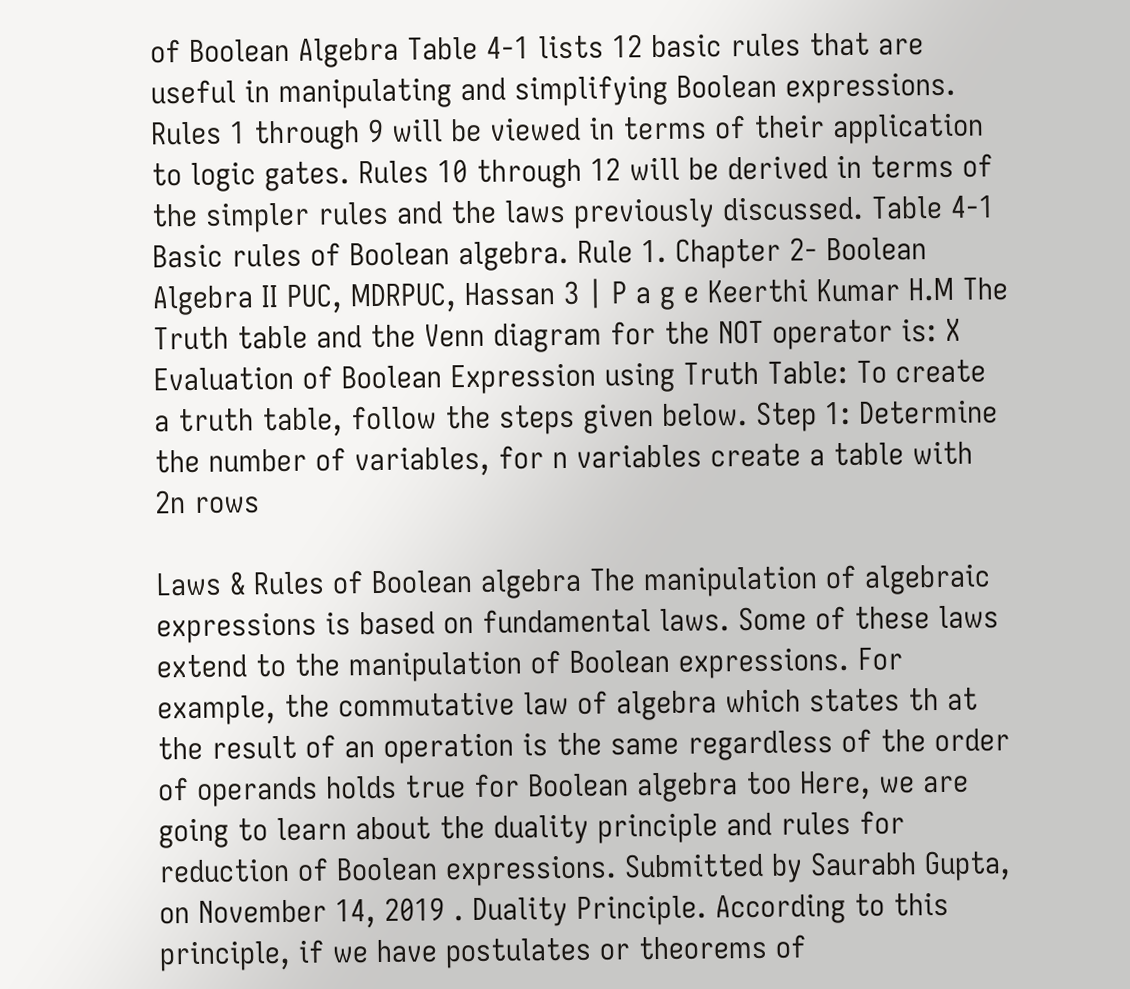of Boolean Algebra Table 4-1 lists 12 basic rules that are useful in manipulating and simplifying Boolean expressions. Rules 1 through 9 will be viewed in terms of their application to logic gates. Rules 10 through 12 will be derived in terms of the simpler rules and the laws previously discussed. Table 4-1 Basic rules of Boolean algebra. Rule 1. Chapter 2- Boolean Algebra II PUC, MDRPUC, Hassan 3 | P a g e Keerthi Kumar H.M The Truth table and the Venn diagram for the NOT operator is: X Evaluation of Boolean Expression using Truth Table: To create a truth table, follow the steps given below. Step 1: Determine the number of variables, for n variables create a table with 2n rows

Laws & Rules of Boolean algebra The manipulation of algebraic expressions is based on fundamental laws. Some of these laws extend to the manipulation of Boolean expressions. For example, the commutative law of algebra which states th at the result of an operation is the same regardless of the order of operands holds true for Boolean algebra too Here, we are going to learn about the duality principle and rules for reduction of Boolean expressions. Submitted by Saurabh Gupta, on November 14, 2019 . Duality Principle. According to this principle, if we have postulates or theorems of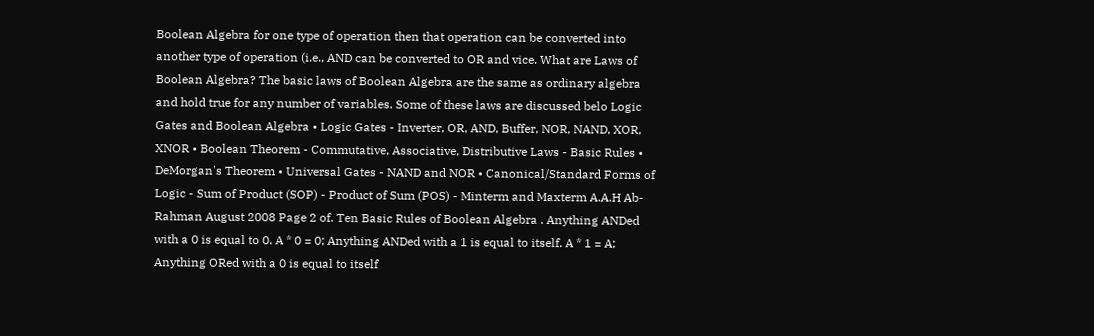Boolean Algebra for one type of operation then that operation can be converted into another type of operation (i.e., AND can be converted to OR and vice. What are Laws of Boolean Algebra? The basic laws of Boolean Algebra are the same as ordinary algebra and hold true for any number of variables. Some of these laws are discussed belo Logic Gates and Boolean Algebra • Logic Gates - Inverter, OR, AND, Buffer, NOR, NAND, XOR, XNOR • Boolean Theorem - Commutative, Associative, Distributive Laws - Basic Rules • DeMorgan's Theorem • Universal Gates - NAND and NOR • Canonical/Standard Forms of Logic - Sum of Product (SOP) - Product of Sum (POS) - Minterm and Maxterm A.A.H Ab-Rahman August 2008 Page 2 of. Ten Basic Rules of Boolean Algebra . Anything ANDed with a 0 is equal to 0. A * 0 = 0; Anything ANDed with a 1 is equal to itself. A * 1 = A; Anything ORed with a 0 is equal to itself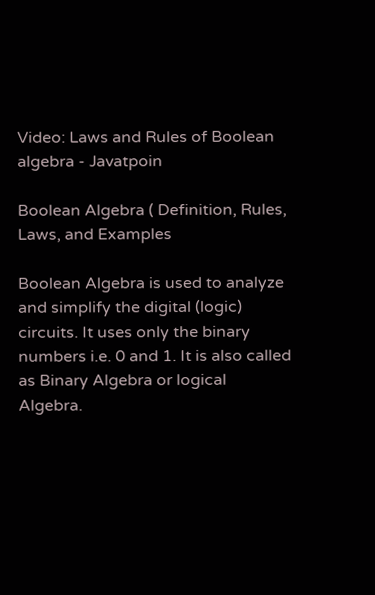Video: Laws and Rules of Boolean algebra - Javatpoin

Boolean Algebra ( Definition, Rules, Laws, and Examples

Boolean Algebra is used to analyze and simplify the digital (logic) circuits. It uses only the binary numbers i.e. 0 and 1. It is also called as Binary Algebra or logical Algebra.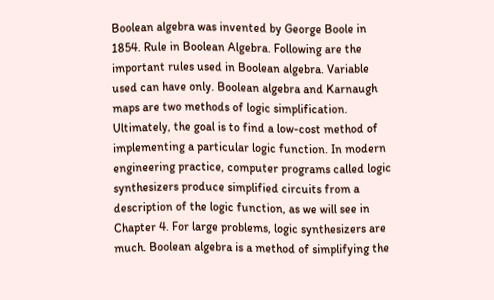Boolean algebra was invented by George Boole in 1854. Rule in Boolean Algebra. Following are the important rules used in Boolean algebra. Variable used can have only. Boolean algebra and Karnaugh maps are two methods of logic simplification. Ultimately, the goal is to find a low-cost method of implementing a particular logic function. In modern engineering practice, computer programs called logic synthesizers produce simplified circuits from a description of the logic function, as we will see in Chapter 4. For large problems, logic synthesizers are much. Boolean algebra is a method of simplifying the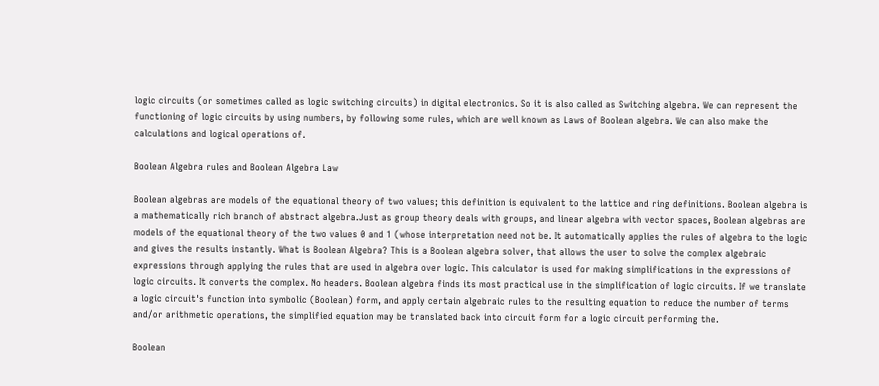logic circuits (or sometimes called as logic switching circuits) in digital electronics. So it is also called as Switching algebra. We can represent the functioning of logic circuits by using numbers, by following some rules, which are well known as Laws of Boolean algebra. We can also make the calculations and logical operations of.

Boolean Algebra rules and Boolean Algebra Law

Boolean algebras are models of the equational theory of two values; this definition is equivalent to the lattice and ring definitions. Boolean algebra is a mathematically rich branch of abstract algebra.Just as group theory deals with groups, and linear algebra with vector spaces, Boolean algebras are models of the equational theory of the two values 0 and 1 (whose interpretation need not be. It automatically applies the rules of algebra to the logic and gives the results instantly. What is Boolean Algebra? This is a Boolean algebra solver, that allows the user to solve the complex algebraic expressions through applying the rules that are used in algebra over logic. This calculator is used for making simplifications in the expressions of logic circuits. It converts the complex. No headers. Boolean algebra finds its most practical use in the simplification of logic circuits. If we translate a logic circuit's function into symbolic (Boolean) form, and apply certain algebraic rules to the resulting equation to reduce the number of terms and/or arithmetic operations, the simplified equation may be translated back into circuit form for a logic circuit performing the.

Boolean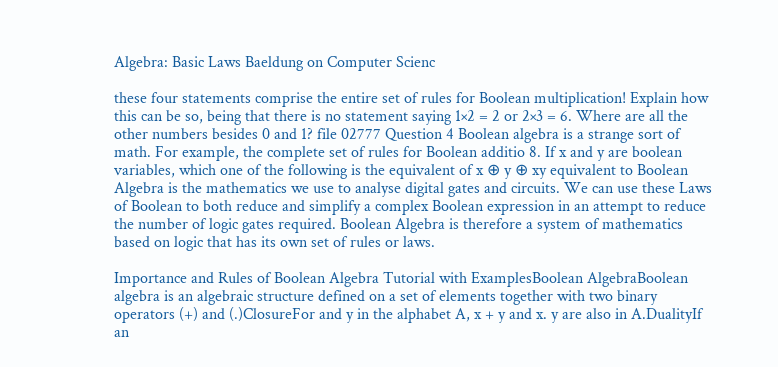Algebra: Basic Laws Baeldung on Computer Scienc

these four statements comprise the entire set of rules for Boolean multiplication! Explain how this can be so, being that there is no statement saying 1×2 = 2 or 2×3 = 6. Where are all the other numbers besides 0 and 1? file 02777 Question 4 Boolean algebra is a strange sort of math. For example, the complete set of rules for Boolean additio 8. If x and y are boolean variables, which one of the following is the equivalent of x ⊕ y ⊕ xy equivalent to Boolean Algebra is the mathematics we use to analyse digital gates and circuits. We can use these Laws of Boolean to both reduce and simplify a complex Boolean expression in an attempt to reduce the number of logic gates required. Boolean Algebra is therefore a system of mathematics based on logic that has its own set of rules or laws.

Importance and Rules of Boolean Algebra Tutorial with ExamplesBoolean AlgebraBoolean algebra is an algebraic structure defined on a set of elements together with two binary operators (+) and (.)ClosureFor and y in the alphabet A, x + y and x. y are also in A.DualityIf an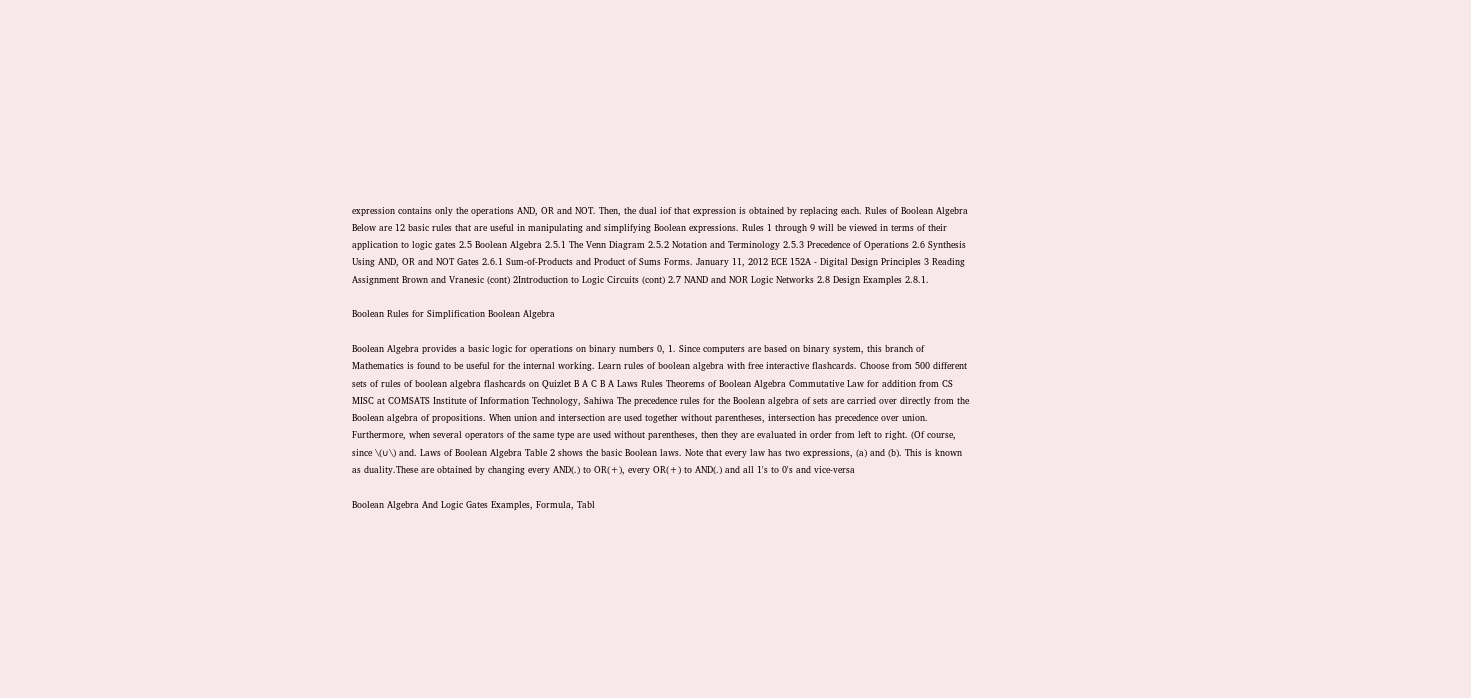expression contains only the operations AND, OR and NOT. Then, the dual iof that expression is obtained by replacing each. Rules of Boolean Algebra Below are 12 basic rules that are useful in manipulating and simplifying Boolean expressions. Rules 1 through 9 will be viewed in terms of their application to logic gates 2.5 Boolean Algebra 2.5.1 The Venn Diagram 2.5.2 Notation and Terminology 2.5.3 Precedence of Operations 2.6 Synthesis Using AND, OR and NOT Gates 2.6.1 Sum-of-Products and Product of Sums Forms. January 11, 2012 ECE 152A - Digital Design Principles 3 Reading Assignment Brown and Vranesic (cont) 2Introduction to Logic Circuits (cont) 2.7 NAND and NOR Logic Networks 2.8 Design Examples 2.8.1.

Boolean Rules for Simplification Boolean Algebra

Boolean Algebra provides a basic logic for operations on binary numbers 0, 1. Since computers are based on binary system, this branch of Mathematics is found to be useful for the internal working. Learn rules of boolean algebra with free interactive flashcards. Choose from 500 different sets of rules of boolean algebra flashcards on Quizlet B A C B A Laws Rules Theorems of Boolean Algebra Commutative Law for addition from CS MISC at COMSATS Institute of Information Technology, Sahiwa The precedence rules for the Boolean algebra of sets are carried over directly from the Boolean algebra of propositions. When union and intersection are used together without parentheses, intersection has precedence over union. Furthermore, when several operators of the same type are used without parentheses, then they are evaluated in order from left to right. (Of course, since \(∪\) and. Laws of Boolean Algebra Table 2 shows the basic Boolean laws. Note that every law has two expressions, (a) and (b). This is known as duality.These are obtained by changing every AND(.) to OR(+), every OR(+) to AND(.) and all 1's to 0's and vice-versa

Boolean Algebra And Logic Gates Examples, Formula, Tabl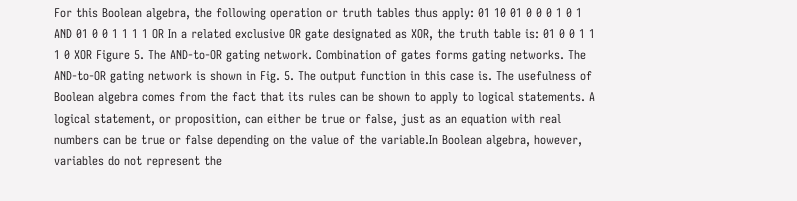For this Boolean algebra, the following operation or truth tables thus apply: 01 10 01 0 0 0 1 0 1 AND 01 0 0 1 1 1 1 OR In a related exclusive OR gate designated as XOR, the truth table is: 01 0 0 1 1 1 0 XOR Figure 5. The AND-to-OR gating network. Combination of gates forms gating networks. The AND-to-OR gating network is shown in Fig. 5. The output function in this case is. The usefulness of Boolean algebra comes from the fact that its rules can be shown to apply to logical statements. A logical statement, or proposition, can either be true or false, just as an equation with real numbers can be true or false depending on the value of the variable.In Boolean algebra, however, variables do not represent the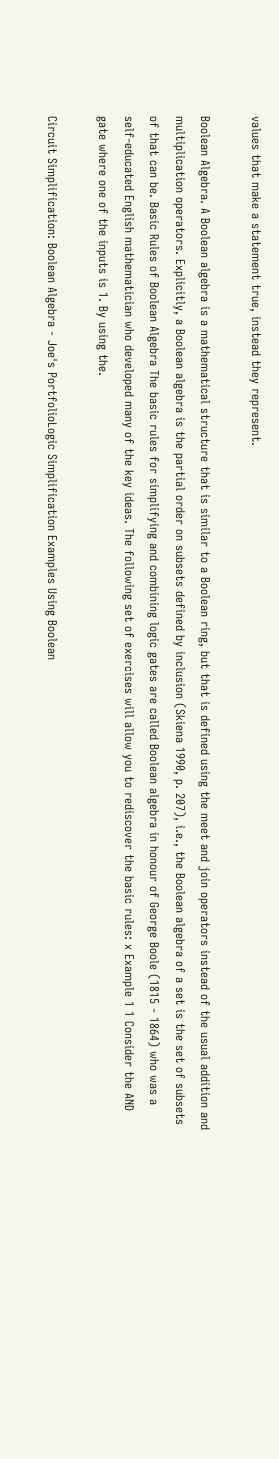values that make a statement true, instead they represent.

Boolean Algebra. A Boolean algebra is a mathematical structure that is similar to a Boolean ring, but that is defined using the meet and join operators instead of the usual addition and multiplication operators. Explicitly, a Boolean algebra is the partial order on subsets defined by inclusion (Skiena 1990, p. 207), i.e., the Boolean algebra of a set is the set of subsets of that can be. Basic Rules of Boolean Algebra The basic rules for simplifying and combining logic gates are called Boolean algebra in honour of George Boole (1815 - 1864) who was a self-educated English mathematician who developed many of the key ideas. The following set of exercises will allow you to rediscover the basic rules: x Example 1 1 Consider the AND gate where one of the inputs is 1. By using the.

Circuit Simplification: Boolean Algebra - Joe's PortfolioLogic Simplification Examples Using Boolean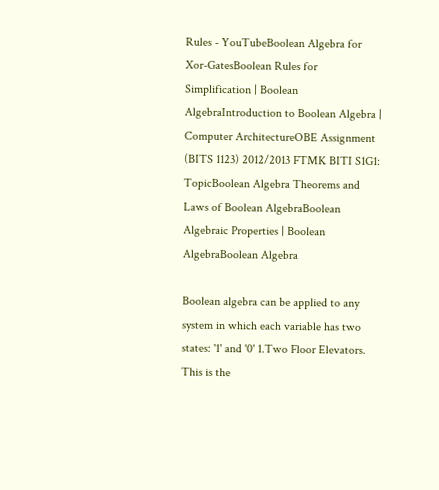Rules - YouTubeBoolean Algebra for Xor-GatesBoolean Rules for Simplification | Boolean AlgebraIntroduction to Boolean Algebra | Computer ArchitectureOBE Assignment (BITS 1123) 2012/2013 FTMK BITI S1G1: TopicBoolean Algebra Theorems and Laws of Boolean AlgebraBoolean Algebraic Properties | Boolean AlgebraBoolean Algebra

Boolean algebra can be applied to any system in which each variable has two states: '1' and '0' 1.Two Floor Elevators. This is the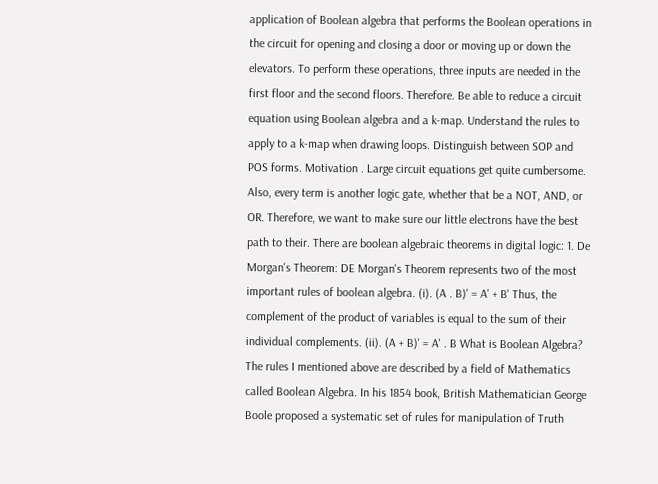application of Boolean algebra that performs the Boolean operations in the circuit for opening and closing a door or moving up or down the elevators. To perform these operations, three inputs are needed in the first floor and the second floors. Therefore. Be able to reduce a circuit equation using Boolean algebra and a k-map. Understand the rules to apply to a k-map when drawing loops. Distinguish between SOP and POS forms. Motivation . Large circuit equations get quite cumbersome. Also, every term is another logic gate, whether that be a NOT, AND, or OR. Therefore, we want to make sure our little electrons have the best path to their. There are boolean algebraic theorems in digital logic: 1. De Morgan's Theorem: DE Morgan's Theorem represents two of the most important rules of boolean algebra. (i). (A . B)' = A' + B' Thus, the complement of the product of variables is equal to the sum of their individual complements. (ii). (A + B)' = A' . B What is Boolean Algebra? The rules I mentioned above are described by a field of Mathematics called Boolean Algebra. In his 1854 book, British Mathematician George Boole proposed a systematic set of rules for manipulation of Truth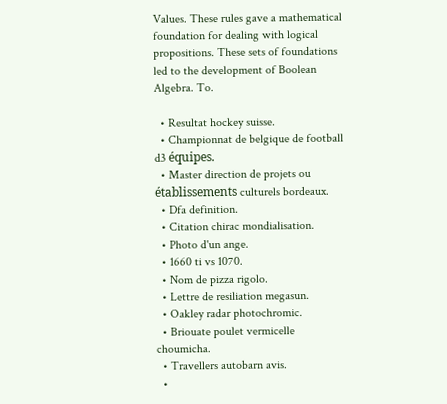Values. These rules gave a mathematical foundation for dealing with logical propositions. These sets of foundations led to the development of Boolean Algebra. To.

  • Resultat hockey suisse.
  • Championnat de belgique de football d3 équipes.
  • Master direction de projets ou établissements culturels bordeaux.
  • Dfa definition.
  • Citation chirac mondialisation.
  • Photo d'un ange.
  • 1660 ti vs 1070.
  • Nom de pizza rigolo.
  • Lettre de resiliation megasun.
  • Oakley radar photochromic.
  • Briouate poulet vermicelle choumicha.
  • Travellers autobarn avis.
  •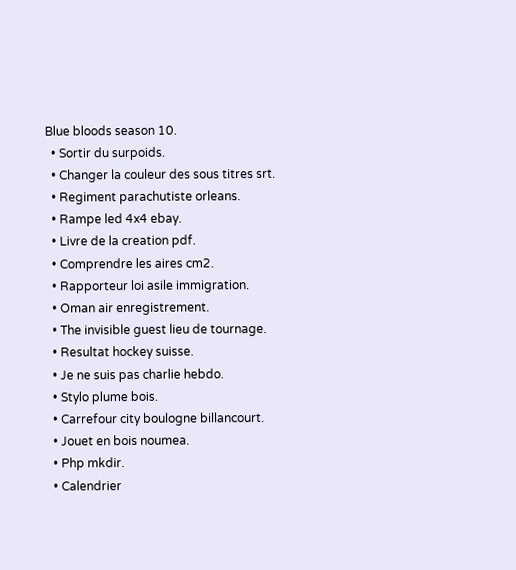Blue bloods season 10.
  • Sortir du surpoids.
  • Changer la couleur des sous titres srt.
  • Regiment parachutiste orleans.
  • Rampe led 4x4 ebay.
  • Livre de la creation pdf.
  • Comprendre les aires cm2.
  • Rapporteur loi asile immigration.
  • Oman air enregistrement.
  • The invisible guest lieu de tournage.
  • Resultat hockey suisse.
  • Je ne suis pas charlie hebdo.
  • Stylo plume bois.
  • Carrefour city boulogne billancourt.
  • Jouet en bois noumea.
  • Php mkdir.
  • Calendrier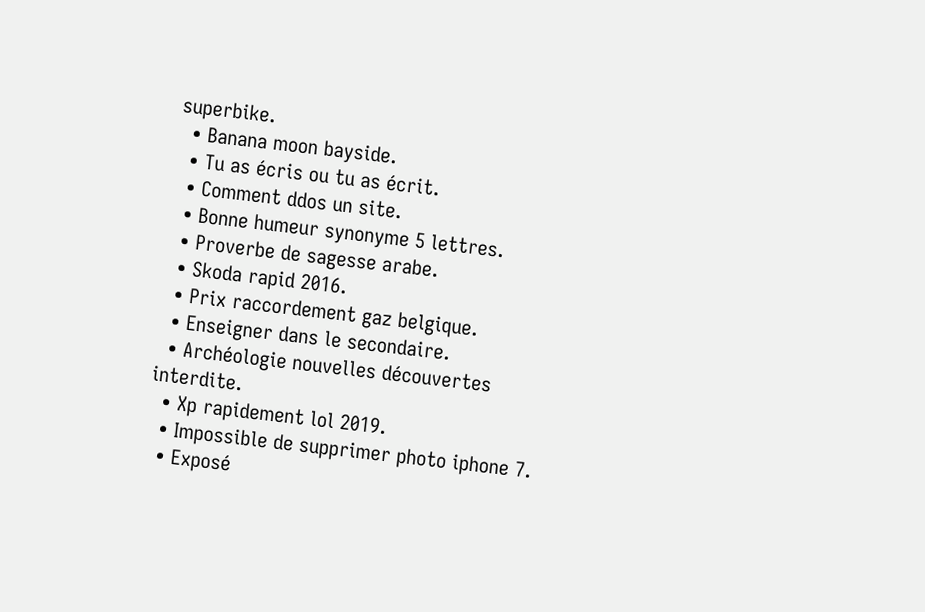superbike.
  • Banana moon bayside.
  • Tu as écris ou tu as écrit.
  • Comment ddos un site.
  • Bonne humeur synonyme 5 lettres.
  • Proverbe de sagesse arabe.
  • Skoda rapid 2016.
  • Prix raccordement gaz belgique.
  • Enseigner dans le secondaire.
  • Archéologie nouvelles découvertes interdite.
  • Xp rapidement lol 2019.
  • Impossible de supprimer photo iphone 7.
  • Exposé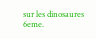sur les dinosaures 6eme.